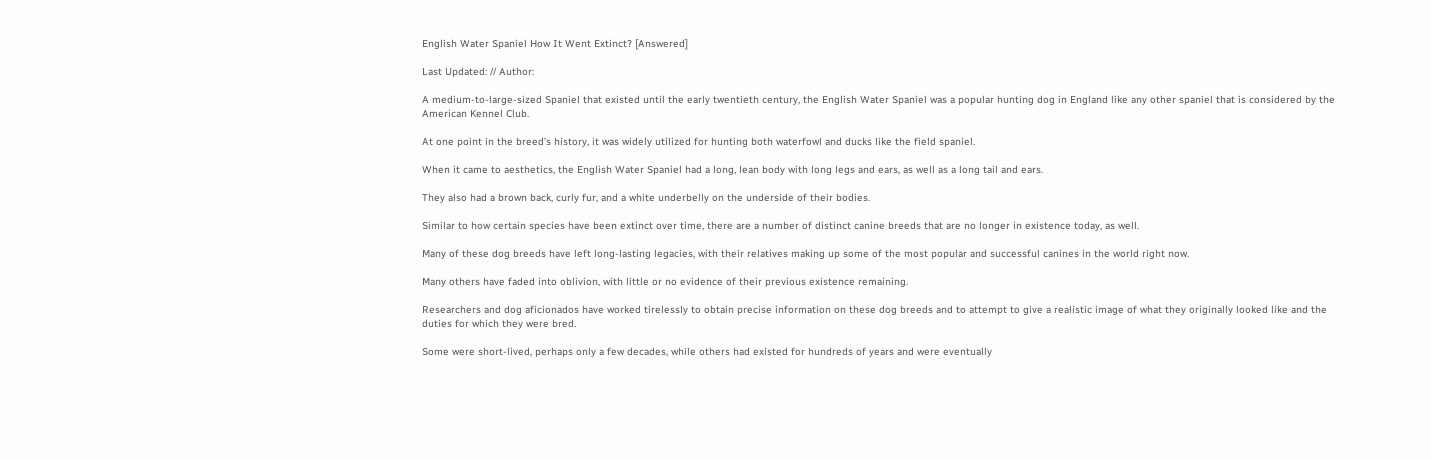English Water Spaniel How It Went Extinct? [Answered]

Last Updated: // Author:

A medium-to-large-sized Spaniel that existed until the early twentieth century, the English Water Spaniel was a popular hunting dog in England like any other spaniel that is considered by the American Kennel Club.

At one point in the breed’s history, it was widely utilized for hunting both waterfowl and ducks like the field spaniel.

When it came to aesthetics, the English Water Spaniel had a long, lean body with long legs and ears, as well as a long tail and ears.

They also had a brown back, curly fur, and a white underbelly on the underside of their bodies.

Similar to how certain species have been extinct over time, there are a number of distinct canine breeds that are no longer in existence today, as well.

Many of these dog breeds have left long-lasting legacies, with their relatives making up some of the most popular and successful canines in the world right now.

Many others have faded into oblivion, with little or no evidence of their previous existence remaining.

Researchers and dog aficionados have worked tirelessly to obtain precise information on these dog breeds and to attempt to give a realistic image of what they originally looked like and the duties for which they were bred.

Some were short-lived, perhaps only a few decades, while others had existed for hundreds of years and were eventually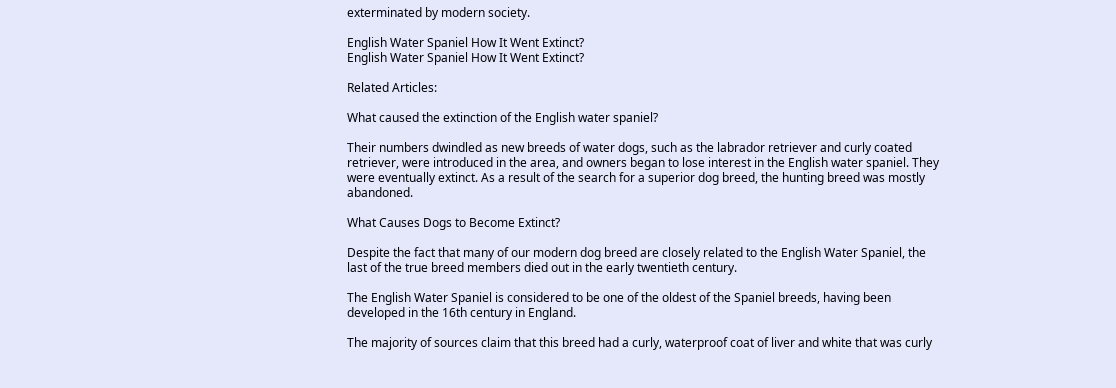exterminated by modern society.

English Water Spaniel How It Went Extinct?
English Water Spaniel How It Went Extinct?

Related Articles:

What caused the extinction of the English water spaniel?

Their numbers dwindled as new breeds of water dogs, such as the labrador retriever and curly coated retriever, were introduced in the area, and owners began to lose interest in the English water spaniel. They were eventually extinct. As a result of the search for a superior dog breed, the hunting breed was mostly abandoned.

What Causes Dogs to Become Extinct?

Despite the fact that many of our modern dog breed are closely related to the English Water Spaniel, the last of the true breed members died out in the early twentieth century.

The English Water Spaniel is considered to be one of the oldest of the Spaniel breeds, having been developed in the 16th century in England.

The majority of sources claim that this breed had a curly, waterproof coat of liver and white that was curly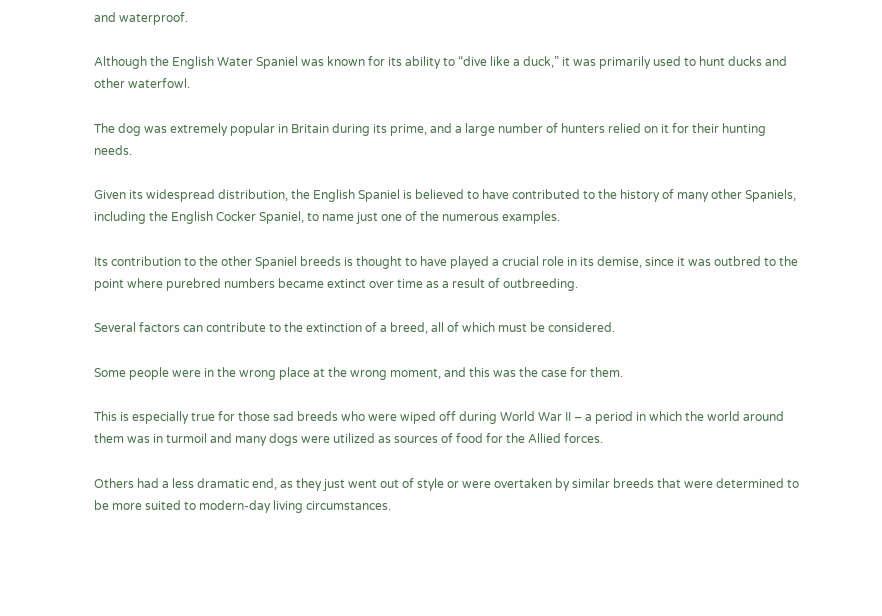and waterproof.

Although the English Water Spaniel was known for its ability to “dive like a duck,” it was primarily used to hunt ducks and other waterfowl.

The dog was extremely popular in Britain during its prime, and a large number of hunters relied on it for their hunting needs.

Given its widespread distribution, the English Spaniel is believed to have contributed to the history of many other Spaniels, including the English Cocker Spaniel, to name just one of the numerous examples.

Its contribution to the other Spaniel breeds is thought to have played a crucial role in its demise, since it was outbred to the point where purebred numbers became extinct over time as a result of outbreeding.

Several factors can contribute to the extinction of a breed, all of which must be considered.

Some people were in the wrong place at the wrong moment, and this was the case for them.

This is especially true for those sad breeds who were wiped off during World War II – a period in which the world around them was in turmoil and many dogs were utilized as sources of food for the Allied forces.

Others had a less dramatic end, as they just went out of style or were overtaken by similar breeds that were determined to be more suited to modern-day living circumstances.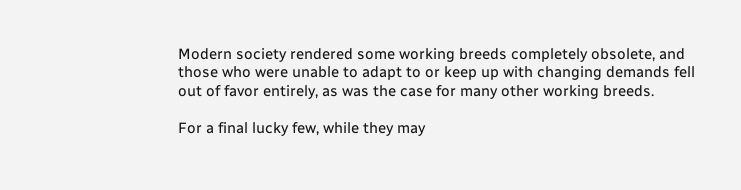Modern society rendered some working breeds completely obsolete, and those who were unable to adapt to or keep up with changing demands fell out of favor entirely, as was the case for many other working breeds.

For a final lucky few, while they may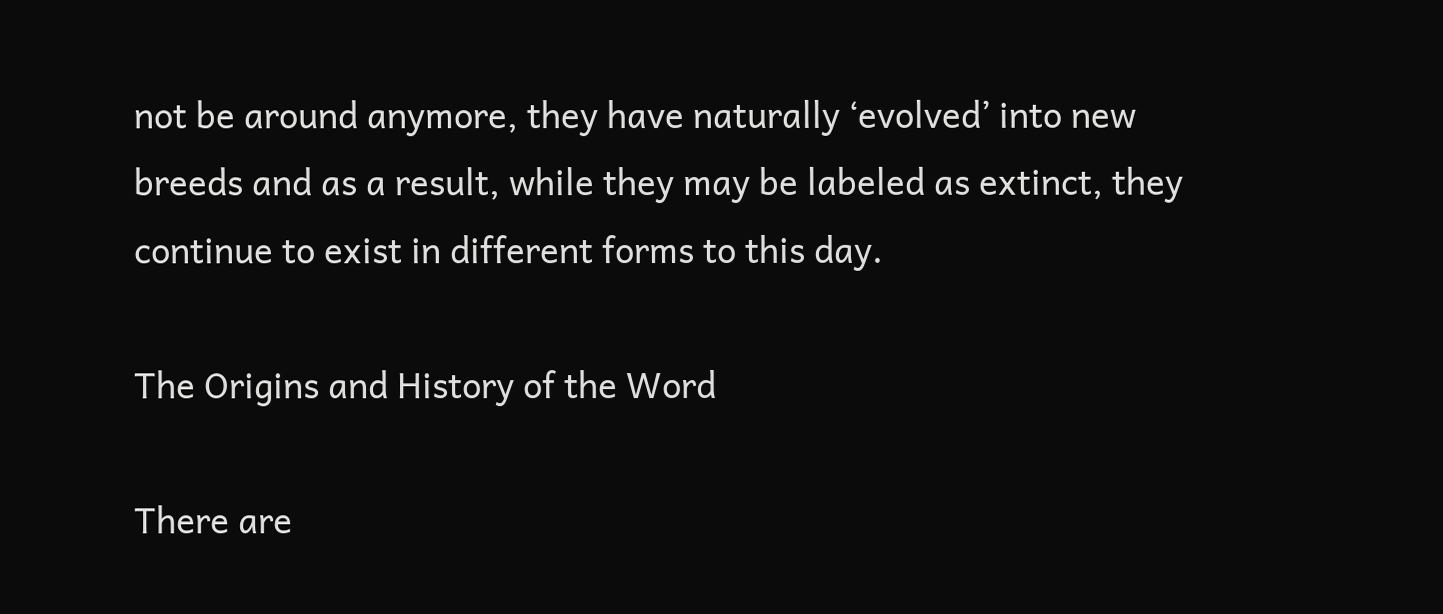not be around anymore, they have naturally ‘evolved’ into new breeds and as a result, while they may be labeled as extinct, they continue to exist in different forms to this day.

The Origins and History of the Word

There are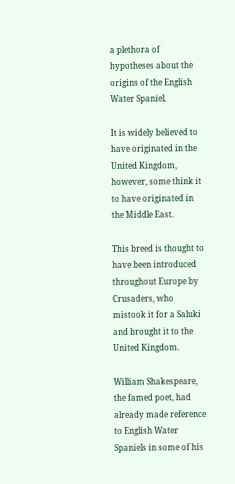a plethora of hypotheses about the origins of the English Water Spaniel.

It is widely believed to have originated in the United Kingdom, however, some think it to have originated in the Middle East.

This breed is thought to have been introduced throughout Europe by Crusaders, who mistook it for a Saluki and brought it to the United Kingdom.

William Shakespeare, the famed poet, had already made reference to English Water Spaniels in some of his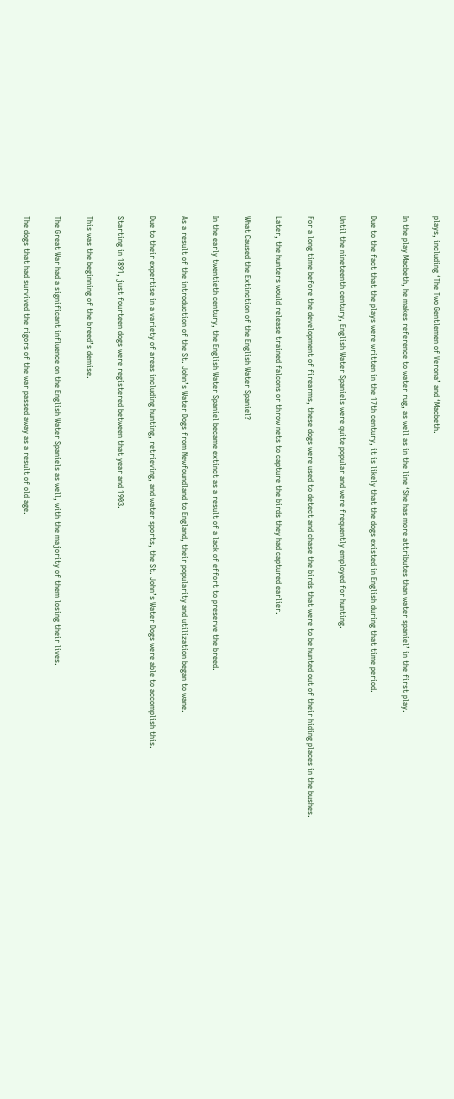plays, including ‘The Two Gentlemen of Verona’ and ‘Macbeth.

In the play Macbeth, he makes reference to water rug, as well as in the line ‘She has more attributes than water spaniel’ in the first play.

Due to the fact that the plays were written in the 17th century, it is likely that the dogs existed in English during that time period.

Until the nineteenth century, English Water Spaniels were quite popular and were frequently employed for hunting.

For a long time before the development of firearms, these dogs were used to detect and chase the birds that were to be hunted out of their hiding places in the bushes.

Later, the hunters would release trained falcons or throw nets to capture the birds they had captured earlier.

What Caused the Extinction of the English Water Spaniel?

In the early twentieth century, the English Water Spaniel became extinct as a result of a lack of effort to preserve the breed.

As a result of the introduction of the St. John’s Water Dogs from Newfoundland to England, their popularity and utilization began to wane.

Due to their expertise in a variety of areas including hunting, retrieving, and water sports, the St. John’s Water Dogs were able to accomplish this.

Starting in 1891, just fourteen dogs were registered between that year and 1903.

This was the beginning of the breed’s demise.

The Great War had a significant influence on the English Water Spaniels as well, with the majority of them losing their lives.

The dogs that had survived the rigors of the war passed away as a result of old age.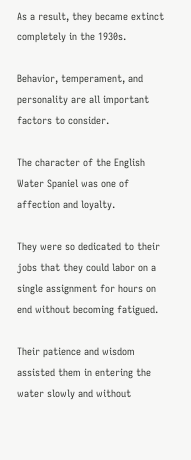As a result, they became extinct completely in the 1930s.

Behavior, temperament, and personality are all important factors to consider.

The character of the English Water Spaniel was one of affection and loyalty.

They were so dedicated to their jobs that they could labor on a single assignment for hours on end without becoming fatigued.

Their patience and wisdom assisted them in entering the water slowly and without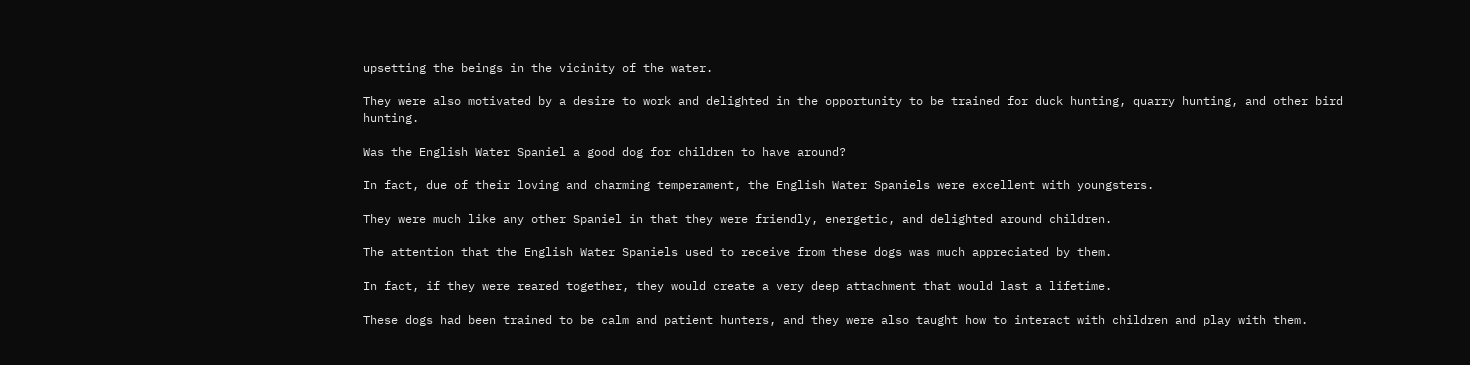upsetting the beings in the vicinity of the water.

They were also motivated by a desire to work and delighted in the opportunity to be trained for duck hunting, quarry hunting, and other bird hunting.

Was the English Water Spaniel a good dog for children to have around?

In fact, due of their loving and charming temperament, the English Water Spaniels were excellent with youngsters.

They were much like any other Spaniel in that they were friendly, energetic, and delighted around children.

The attention that the English Water Spaniels used to receive from these dogs was much appreciated by them.

In fact, if they were reared together, they would create a very deep attachment that would last a lifetime.

These dogs had been trained to be calm and patient hunters, and they were also taught how to interact with children and play with them.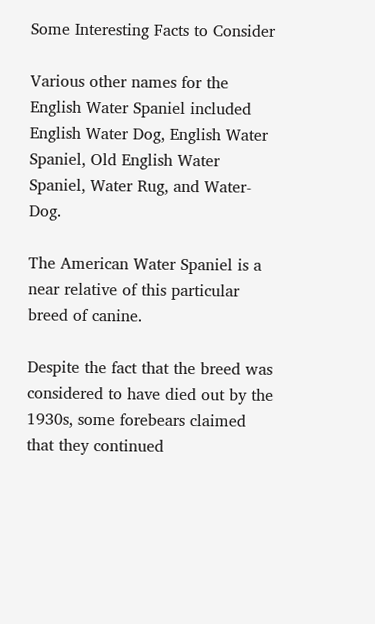Some Interesting Facts to Consider

Various other names for the English Water Spaniel included English Water Dog, English Water Spaniel, Old English Water Spaniel, Water Rug, and Water-Dog.

The American Water Spaniel is a near relative of this particular breed of canine.

Despite the fact that the breed was considered to have died out by the 1930s, some forebears claimed that they continued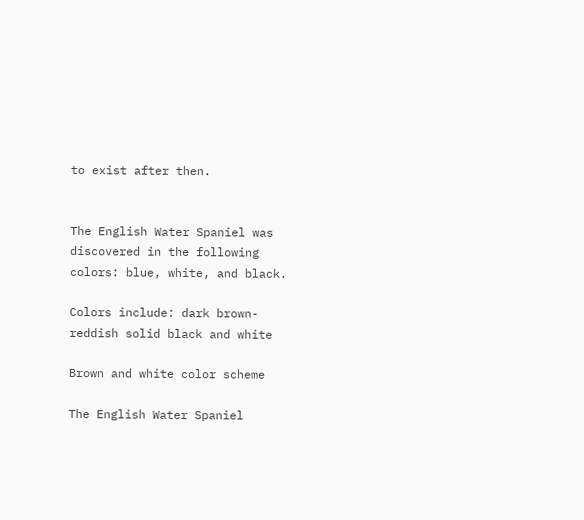to exist after then.


The English Water Spaniel was discovered in the following colors: blue, white, and black.

Colors include: dark brown-reddish solid black and white

Brown and white color scheme

The English Water Spaniel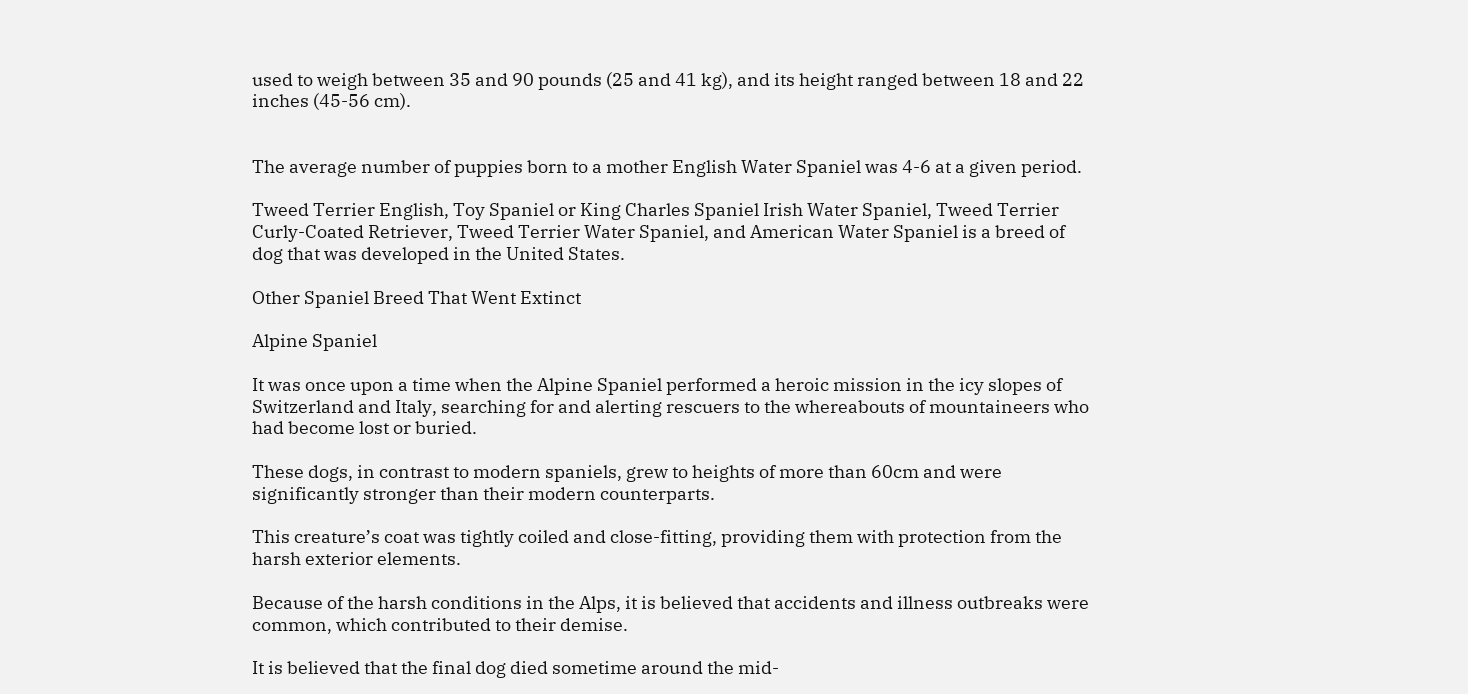used to weigh between 35 and 90 pounds (25 and 41 kg), and its height ranged between 18 and 22 inches (45-56 cm).


The average number of puppies born to a mother English Water Spaniel was 4-6 at a given period.

Tweed Terrier English, Toy Spaniel or King Charles Spaniel Irish Water Spaniel, Tweed Terrier Curly-Coated Retriever, Tweed Terrier Water Spaniel, and American Water Spaniel is a breed of dog that was developed in the United States.

Other Spaniel Breed That Went Extinct

Alpine Spaniel

It was once upon a time when the Alpine Spaniel performed a heroic mission in the icy slopes of Switzerland and Italy, searching for and alerting rescuers to the whereabouts of mountaineers who had become lost or buried.

These dogs, in contrast to modern spaniels, grew to heights of more than 60cm and were significantly stronger than their modern counterparts.

This creature’s coat was tightly coiled and close-fitting, providing them with protection from the harsh exterior elements.

Because of the harsh conditions in the Alps, it is believed that accidents and illness outbreaks were common, which contributed to their demise.

It is believed that the final dog died sometime around the mid-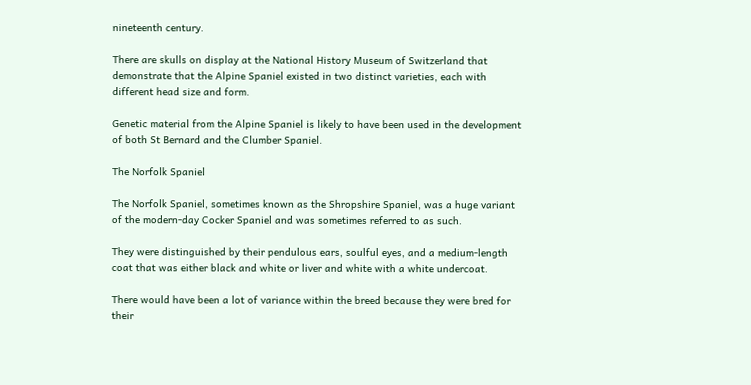nineteenth century.

There are skulls on display at the National History Museum of Switzerland that demonstrate that the Alpine Spaniel existed in two distinct varieties, each with different head size and form.

Genetic material from the Alpine Spaniel is likely to have been used in the development of both St Bernard and the Clumber Spaniel.

The Norfolk Spaniel

The Norfolk Spaniel, sometimes known as the Shropshire Spaniel, was a huge variant of the modern-day Cocker Spaniel and was sometimes referred to as such.

They were distinguished by their pendulous ears, soulful eyes, and a medium-length coat that was either black and white or liver and white with a white undercoat.

There would have been a lot of variance within the breed because they were bred for their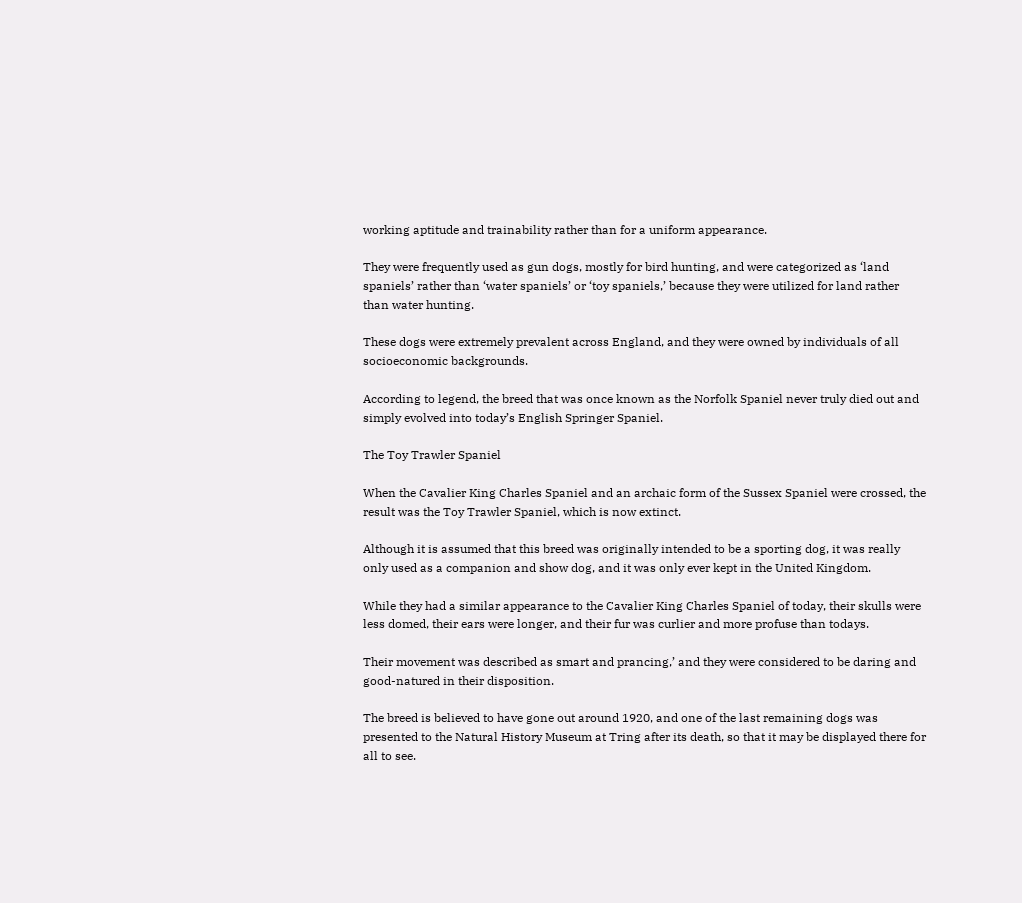working aptitude and trainability rather than for a uniform appearance.

They were frequently used as gun dogs, mostly for bird hunting, and were categorized as ‘land spaniels’ rather than ‘water spaniels’ or ‘toy spaniels,’ because they were utilized for land rather than water hunting.

These dogs were extremely prevalent across England, and they were owned by individuals of all socioeconomic backgrounds.

According to legend, the breed that was once known as the Norfolk Spaniel never truly died out and simply evolved into today’s English Springer Spaniel.

The Toy Trawler Spaniel

When the Cavalier King Charles Spaniel and an archaic form of the Sussex Spaniel were crossed, the result was the Toy Trawler Spaniel, which is now extinct.

Although it is assumed that this breed was originally intended to be a sporting dog, it was really only used as a companion and show dog, and it was only ever kept in the United Kingdom.

While they had a similar appearance to the Cavalier King Charles Spaniel of today, their skulls were less domed, their ears were longer, and their fur was curlier and more profuse than todays.

Their movement was described as smart and prancing,’ and they were considered to be daring and good-natured in their disposition.

The breed is believed to have gone out around 1920, and one of the last remaining dogs was presented to the Natural History Museum at Tring after its death, so that it may be displayed there for all to see.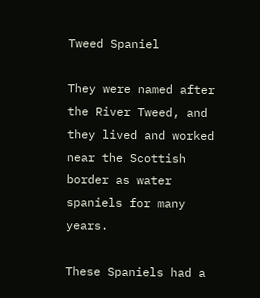Tweed Spaniel

They were named after the River Tweed, and they lived and worked near the Scottish border as water spaniels for many years.

These Spaniels had a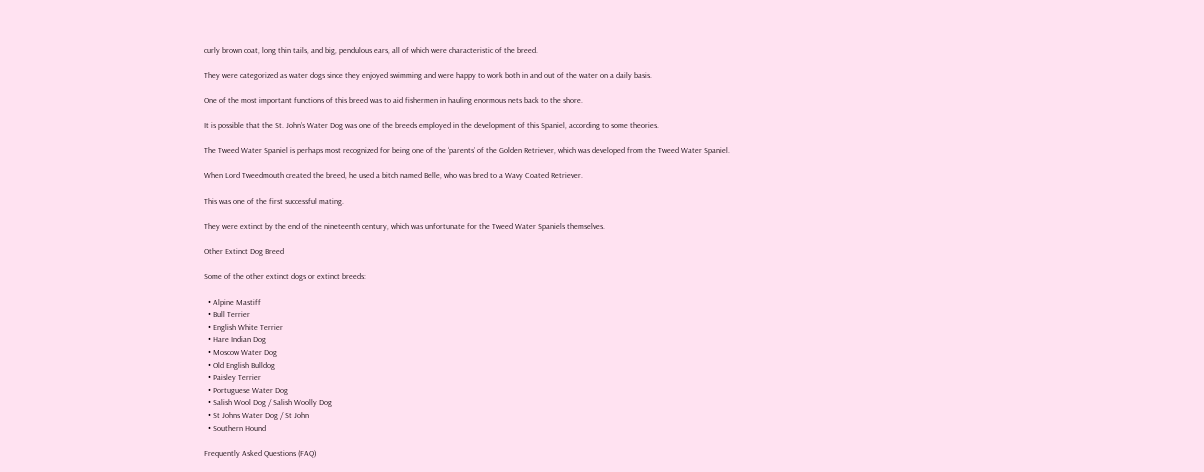curly brown coat, long thin tails, and big, pendulous ears, all of which were characteristic of the breed.

They were categorized as water dogs since they enjoyed swimming and were happy to work both in and out of the water on a daily basis.

One of the most important functions of this breed was to aid fishermen in hauling enormous nets back to the shore.

It is possible that the St. John’s Water Dog was one of the breeds employed in the development of this Spaniel, according to some theories.

The Tweed Water Spaniel is perhaps most recognized for being one of the ‘parents’ of the Golden Retriever, which was developed from the Tweed Water Spaniel.

When Lord Tweedmouth created the breed, he used a bitch named Belle, who was bred to a Wavy Coated Retriever.

This was one of the first successful mating.

They were extinct by the end of the nineteenth century, which was unfortunate for the Tweed Water Spaniels themselves.

Other Extinct Dog Breed

Some of the other extinct dogs or extinct breeds:

  • Alpine Mastiff
  • Bull Terrier
  • English White Terrier
  • Hare Indian Dog
  • Moscow Water Dog
  • Old English Bulldog
  • Paisley Terrier
  • Portuguese Water Dog
  • Salish Wool Dog / Salish Woolly Dog
  • St Johns Water Dog / St John
  • Southern Hound

Frequently Asked Questions (FAQ)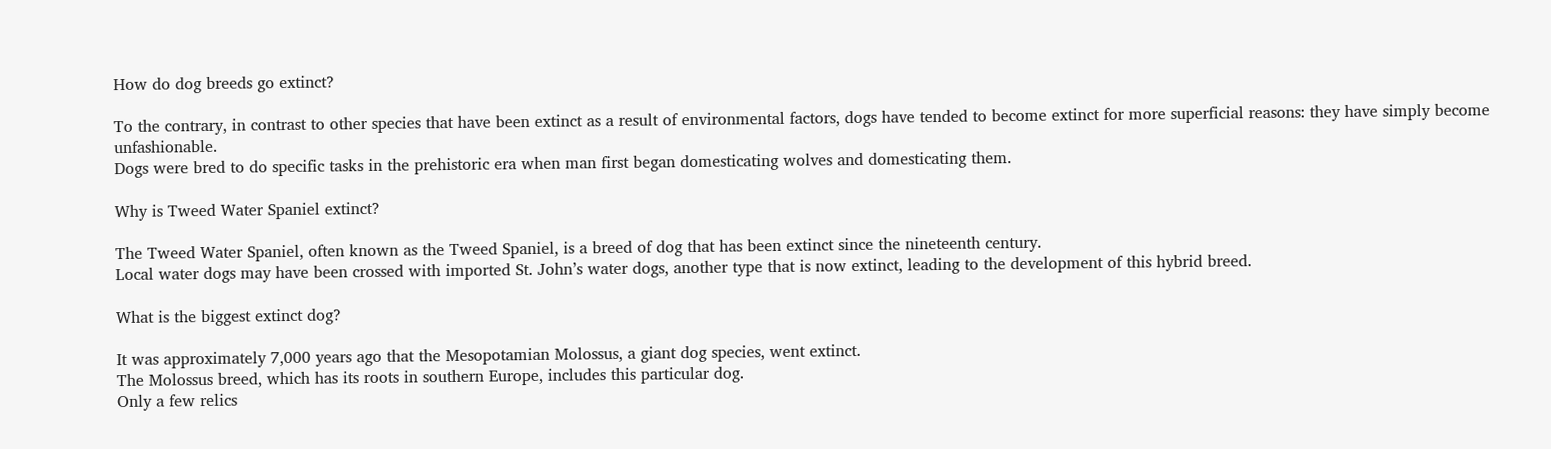How do dog breeds go extinct?

To the contrary, in contrast to other species that have been extinct as a result of environmental factors, dogs have tended to become extinct for more superficial reasons: they have simply become unfashionable.
Dogs were bred to do specific tasks in the prehistoric era when man first began domesticating wolves and domesticating them.

Why is Tweed Water Spaniel extinct?

The Tweed Water Spaniel, often known as the Tweed Spaniel, is a breed of dog that has been extinct since the nineteenth century.
Local water dogs may have been crossed with imported St. John’s water dogs, another type that is now extinct, leading to the development of this hybrid breed.

What is the biggest extinct dog?

It was approximately 7,000 years ago that the Mesopotamian Molossus, a giant dog species, went extinct.
The Molossus breed, which has its roots in southern Europe, includes this particular dog.
Only a few relics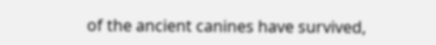of the ancient canines have survived,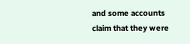and some accounts claim that they were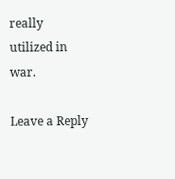really utilized in war.

Leave a Reply